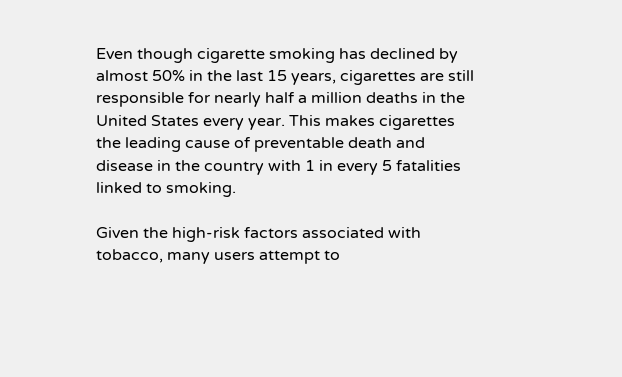Even though cigarette smoking has declined by almost 50% in the last 15 years, cigarettes are still responsible for nearly half a million deaths in the United States every year. This makes cigarettes the leading cause of preventable death and disease in the country with 1 in every 5 fatalities linked to smoking.

Given the high-risk factors associated with tobacco, many users attempt to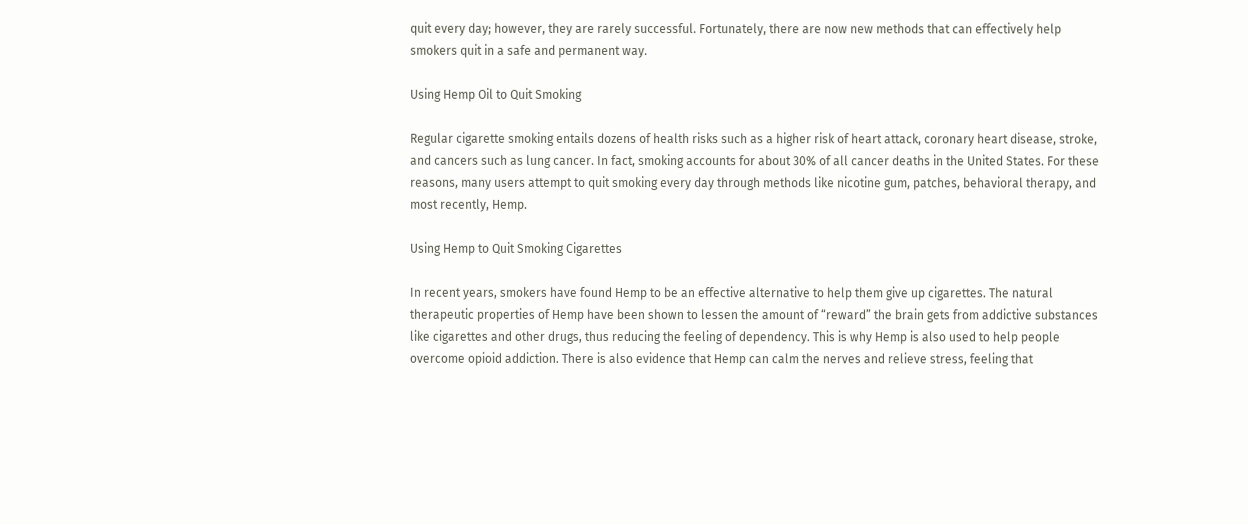quit every day; however, they are rarely successful. Fortunately, there are now new methods that can effectively help smokers quit in a safe and permanent way.

Using Hemp Oil to Quit Smoking

Regular cigarette smoking entails dozens of health risks such as a higher risk of heart attack, coronary heart disease, stroke, and cancers such as lung cancer. In fact, smoking accounts for about 30% of all cancer deaths in the United States. For these reasons, many users attempt to quit smoking every day through methods like nicotine gum, patches, behavioral therapy, and most recently, Hemp.

Using Hemp to Quit Smoking Cigarettes

In recent years, smokers have found Hemp to be an effective alternative to help them give up cigarettes. The natural therapeutic properties of Hemp have been shown to lessen the amount of “reward” the brain gets from addictive substances like cigarettes and other drugs, thus reducing the feeling of dependency. This is why Hemp is also used to help people overcome opioid addiction. There is also evidence that Hemp can calm the nerves and relieve stress, feeling that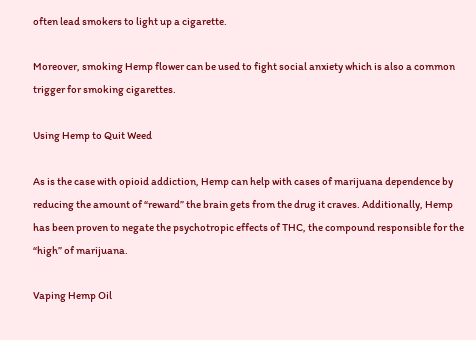often lead smokers to light up a cigarette.

Moreover, smoking Hemp flower can be used to fight social anxiety which is also a common trigger for smoking cigarettes.

Using Hemp to Quit Weed

As is the case with opioid addiction, Hemp can help with cases of marijuana dependence by reducing the amount of “reward” the brain gets from the drug it craves. Additionally, Hemp has been proven to negate the psychotropic effects of THC, the compound responsible for the “high” of marijuana.

Vaping Hemp Oil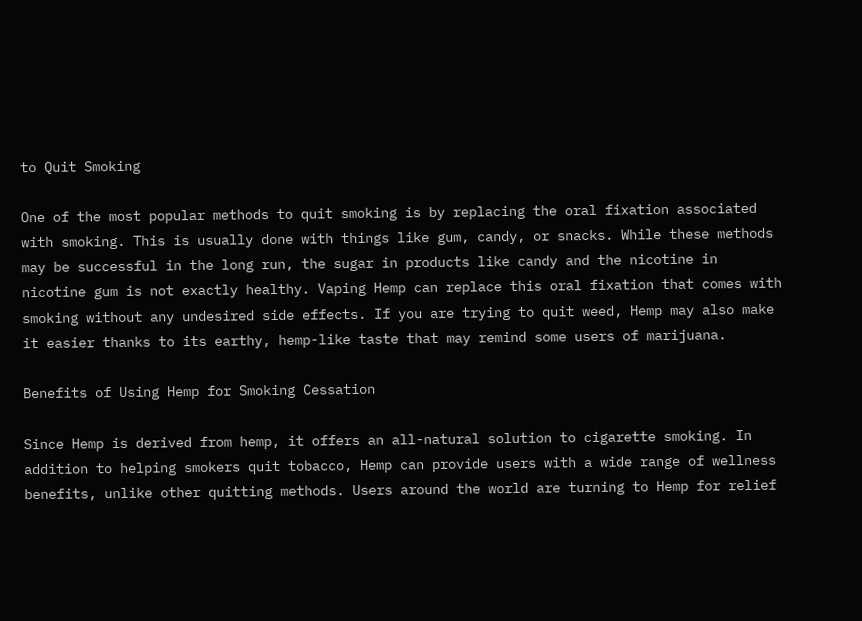to Quit Smoking

One of the most popular methods to quit smoking is by replacing the oral fixation associated with smoking. This is usually done with things like gum, candy, or snacks. While these methods may be successful in the long run, the sugar in products like candy and the nicotine in nicotine gum is not exactly healthy. Vaping Hemp can replace this oral fixation that comes with smoking without any undesired side effects. If you are trying to quit weed, Hemp may also make it easier thanks to its earthy, hemp-like taste that may remind some users of marijuana.

Benefits of Using Hemp for Smoking Cessation

Since Hemp is derived from hemp, it offers an all-natural solution to cigarette smoking. In addition to helping smokers quit tobacco, Hemp can provide users with a wide range of wellness benefits, unlike other quitting methods. Users around the world are turning to Hemp for relief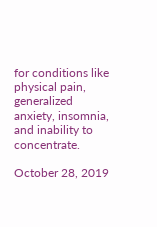for conditions like physical pain, generalized anxiety, insomnia, and inability to concentrate.

October 28, 2019